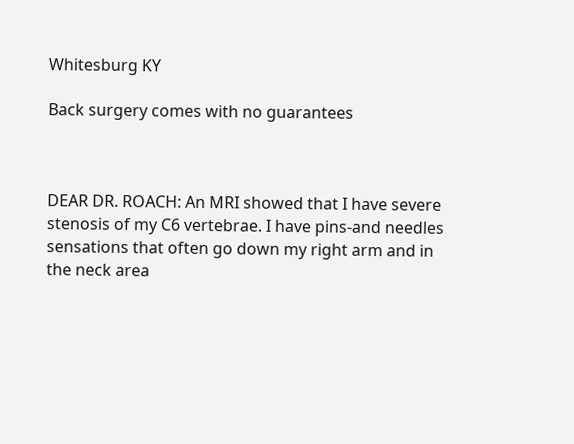Whitesburg KY

Back surgery comes with no guarantees



DEAR DR. ROACH: An MRI showed that I have severe stenosis of my C6 vertebrae. I have pins-and needles sensations that often go down my right arm and in the neck area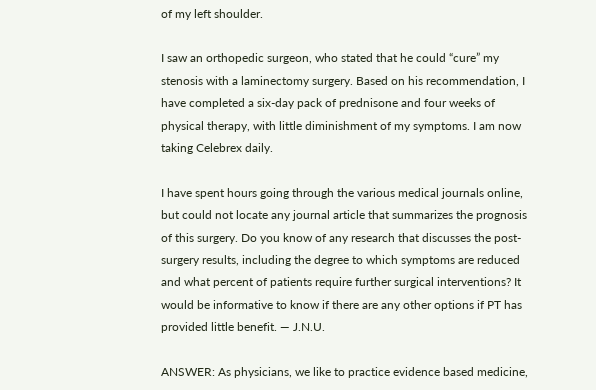of my left shoulder.

I saw an orthopedic surgeon, who stated that he could “cure” my stenosis with a laminectomy surgery. Based on his recommendation, I have completed a six-day pack of prednisone and four weeks of physical therapy, with little diminishment of my symptoms. I am now taking Celebrex daily.

I have spent hours going through the various medical journals online, but could not locate any journal article that summarizes the prognosis of this surgery. Do you know of any research that discusses the post-surgery results, including the degree to which symptoms are reduced and what percent of patients require further surgical interventions? It would be informative to know if there are any other options if PT has provided little benefit. — J.N.U.

ANSWER: As physicians, we like to practice evidence based medicine,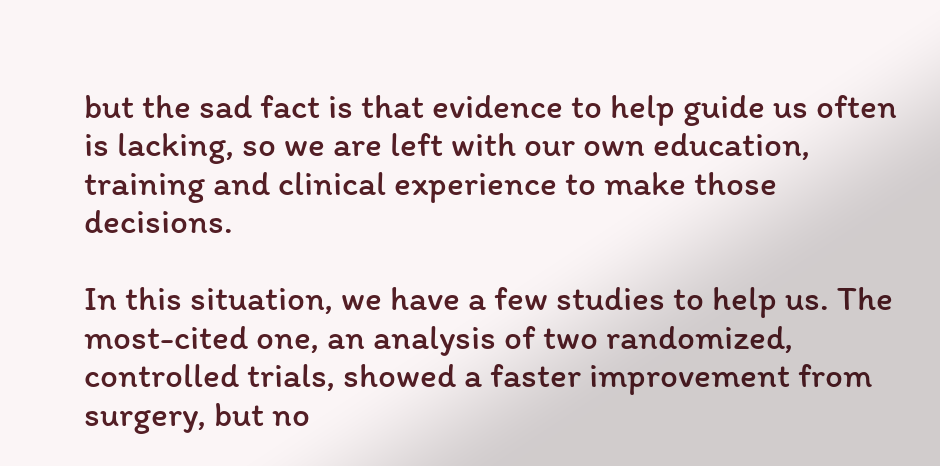but the sad fact is that evidence to help guide us often is lacking, so we are left with our own education, training and clinical experience to make those decisions.

In this situation, we have a few studies to help us. The most-cited one, an analysis of two randomized, controlled trials, showed a faster improvement from surgery, but no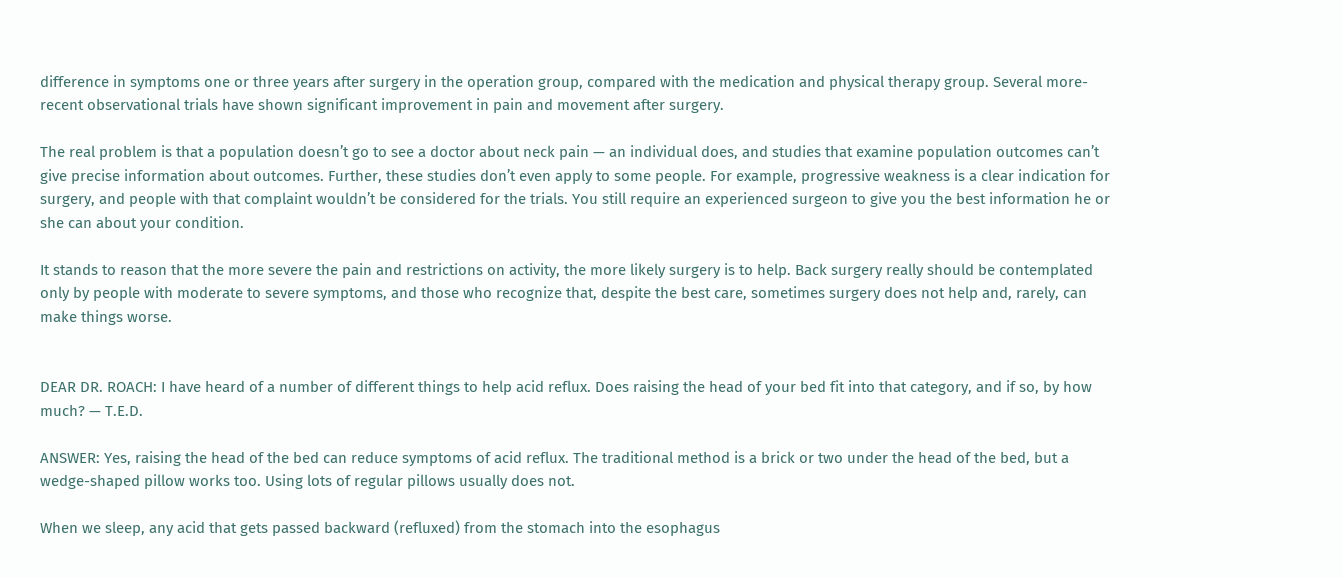difference in symptoms one or three years after surgery in the operation group, compared with the medication and physical therapy group. Several more-recent observational trials have shown significant improvement in pain and movement after surgery.

The real problem is that a population doesn’t go to see a doctor about neck pain — an individual does, and studies that examine population outcomes can’t give precise information about outcomes. Further, these studies don’t even apply to some people. For example, progressive weakness is a clear indication for surgery, and people with that complaint wouldn’t be considered for the trials. You still require an experienced surgeon to give you the best information he or she can about your condition.

It stands to reason that the more severe the pain and restrictions on activity, the more likely surgery is to help. Back surgery really should be contemplated only by people with moderate to severe symptoms, and those who recognize that, despite the best care, sometimes surgery does not help and, rarely, can make things worse.


DEAR DR. ROACH: I have heard of a number of different things to help acid reflux. Does raising the head of your bed fit into that category, and if so, by how much? — T.E.D.

ANSWER: Yes, raising the head of the bed can reduce symptoms of acid reflux. The traditional method is a brick or two under the head of the bed, but a wedge-shaped pillow works too. Using lots of regular pillows usually does not.

When we sleep, any acid that gets passed backward (refluxed) from the stomach into the esophagus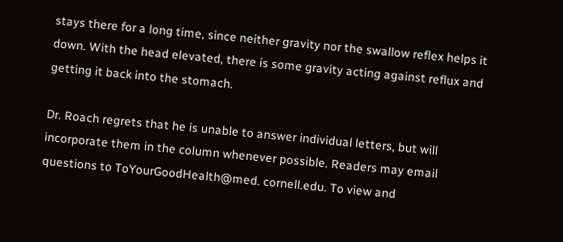stays there for a long time, since neither gravity nor the swallow reflex helps it down. With the head elevated, there is some gravity acting against reflux and getting it back into the stomach.

Dr. Roach regrets that he is unable to answer individual letters, but will incorporate them in the column whenever possible. Readers may email questions to ToYourGoodHealth@med. cornell.edu. To view and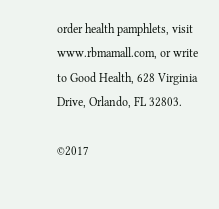order health pamphlets, visit www.rbmamall.com, or write to Good Health, 628 Virginia Drive, Orlando, FL 32803.

©2017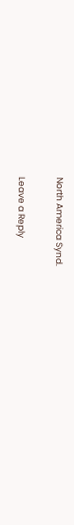North America Synd.

Leave a Reply